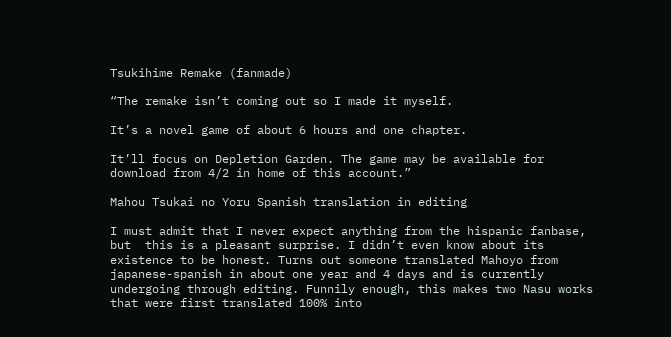Tsukihime Remake (fanmade)

“The remake isn’t coming out so I made it myself.

It’s a novel game of about 6 hours and one chapter.

It’ll focus on Depletion Garden. The game may be available for download from 4/2 in home of this account.”

Mahou Tsukai no Yoru Spanish translation in editing

I must admit that I never expect anything from the hispanic fanbase, but  this is a pleasant surprise. I didn’t even know about its existence to be honest. Turns out someone translated Mahoyo from japanese-spanish in about one year and 4 days and is currently undergoing through editing. Funnily enough, this makes two Nasu works that were first translated 100% into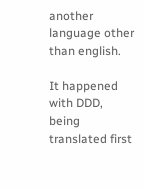another language other than english.

It happened with DDD, being translated first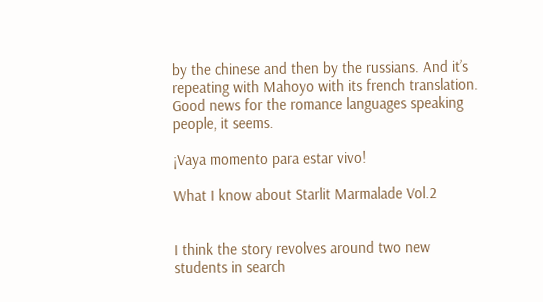by the chinese and then by the russians. And it’s repeating with Mahoyo with its french translation. Good news for the romance languages speaking people, it seems.

¡Vaya momento para estar vivo!

What I know about Starlit Marmalade Vol.2


I think the story revolves around two new students in search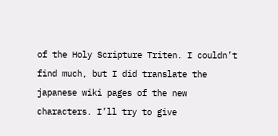of the Holy Scripture Triten. I couldn’t find much, but I did translate the japanese wiki pages of the new characters. I’ll try to give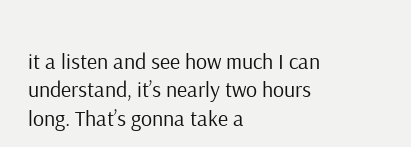it a listen and see how much I can understand, it’s nearly two hours long. That’s gonna take a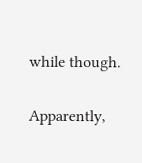while though.

Apparently,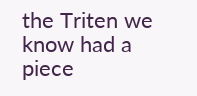the Triten we know had a piece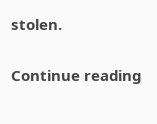stolen.

Continue reading